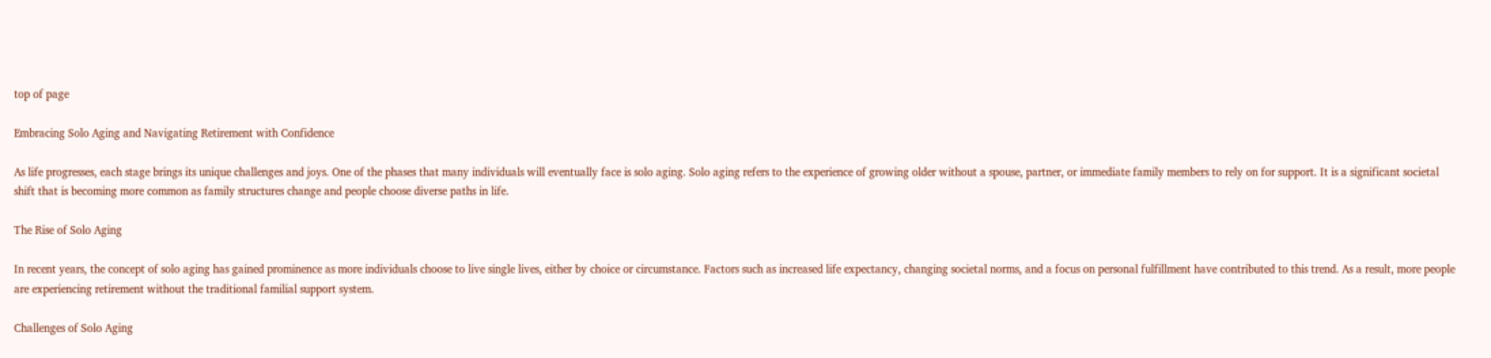top of page

Embracing Solo Aging and Navigating Retirement with Confidence

As life progresses, each stage brings its unique challenges and joys. One of the phases that many individuals will eventually face is solo aging. Solo aging refers to the experience of growing older without a spouse, partner, or immediate family members to rely on for support. It is a significant societal shift that is becoming more common as family structures change and people choose diverse paths in life.

The Rise of Solo Aging

In recent years, the concept of solo aging has gained prominence as more individuals choose to live single lives, either by choice or circumstance. Factors such as increased life expectancy, changing societal norms, and a focus on personal fulfillment have contributed to this trend. As a result, more people are experiencing retirement without the traditional familial support system.

Challenges of Solo Aging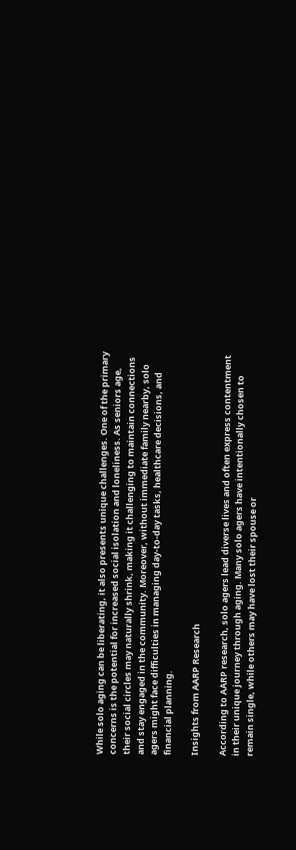While solo aging can be liberating, it also presents unique challenges. One of the primary concerns is the potential for increased social isolation and loneliness. As seniors age, their social circles may naturally shrink, making it challenging to maintain connections and stay engaged in the community. Moreover, without immediate family nearby, solo agers might face difficulties in managing day-to-day tasks, healthcare decisions, and financial planning.

Insights from AARP Research

According to AARP research, solo agers lead diverse lives and often express contentment in their unique journey through aging. Many solo agers have intentionally chosen to remain single, while others may have lost their spouse or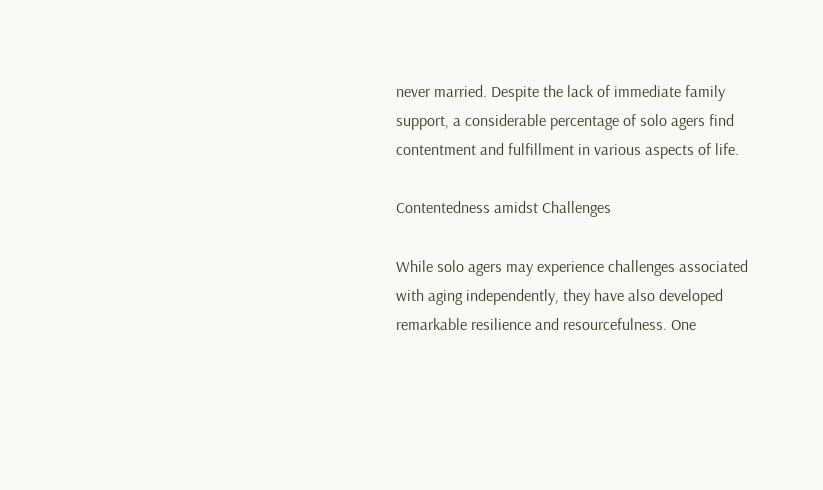never married. Despite the lack of immediate family support, a considerable percentage of solo agers find contentment and fulfillment in various aspects of life.

Contentedness amidst Challenges

While solo agers may experience challenges associated with aging independently, they have also developed remarkable resilience and resourcefulness. One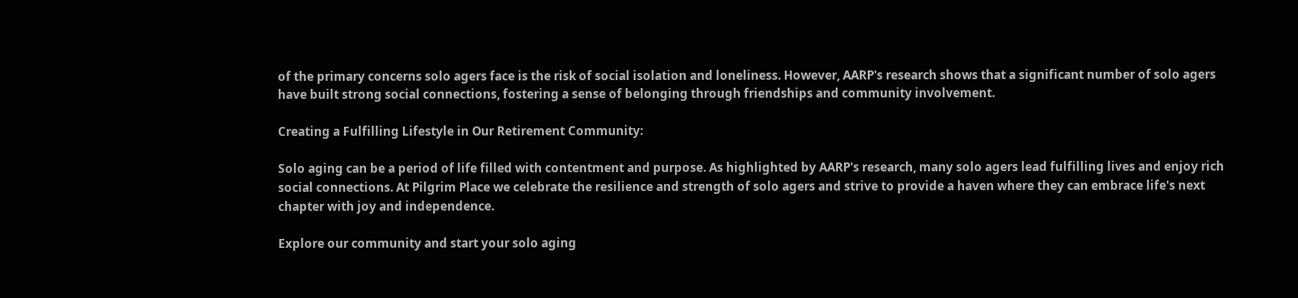of the primary concerns solo agers face is the risk of social isolation and loneliness. However, AARP's research shows that a significant number of solo agers have built strong social connections, fostering a sense of belonging through friendships and community involvement.

Creating a Fulfilling Lifestyle in Our Retirement Community:

Solo aging can be a period of life filled with contentment and purpose. As highlighted by AARP's research, many solo agers lead fulfilling lives and enjoy rich social connections. At Pilgrim Place we celebrate the resilience and strength of solo agers and strive to provide a haven where they can embrace life's next chapter with joy and independence.

Explore our community and start your solo aging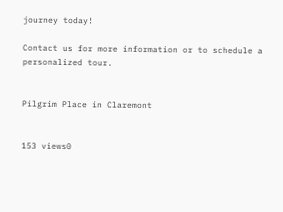journey today!

Contact us for more information or to schedule a personalized tour.


Pilgrim Place in Claremont


153 views0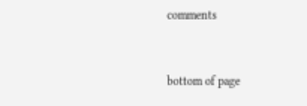comments


bottom of page